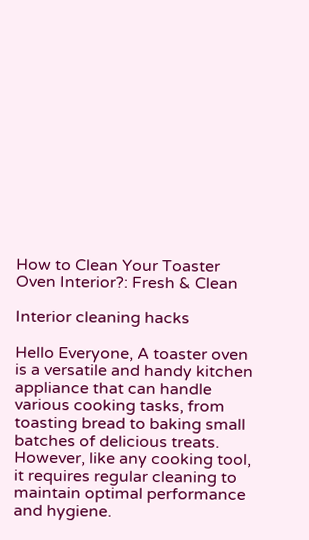How to Clean Your Toaster Oven Interior?: Fresh & Clean

Interior cleaning hacks

Hello Everyone, A toaster oven is a versatile and handy kitchen appliance that can handle various cooking tasks, from toasting bread to baking small batches of delicious treats. However, like any cooking tool, it requires regular cleaning to maintain optimal performance and hygiene.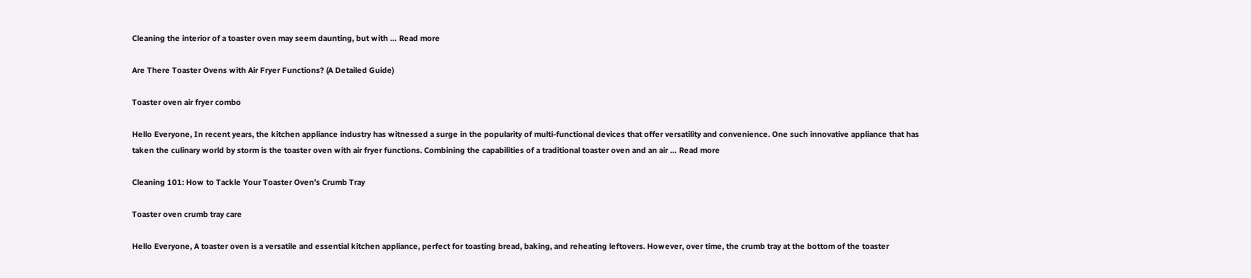Cleaning the interior of a toaster oven may seem daunting, but with … Read more

Are There Toaster Ovens with Air Fryer Functions? (A Detailed Guide)

Toaster oven air fryer combo

Hello Everyone, In recent years, the kitchen appliance industry has witnessed a surge in the popularity of multi-functional devices that offer versatility and convenience. One such innovative appliance that has taken the culinary world by storm is the toaster oven with air fryer functions. Combining the capabilities of a traditional toaster oven and an air … Read more

Cleaning 101: How to Tackle Your Toaster Oven’s Crumb Tray

Toaster oven crumb tray care

Hello Everyone, A toaster oven is a versatile and essential kitchen appliance, perfect for toasting bread, baking, and reheating leftovers. However, over time, the crumb tray at the bottom of the toaster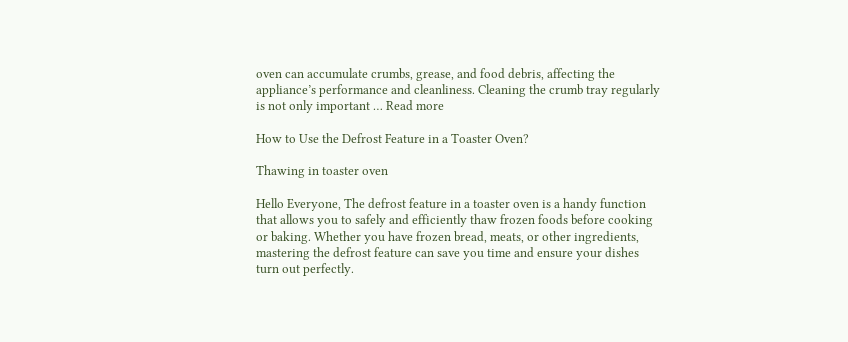oven can accumulate crumbs, grease, and food debris, affecting the appliance’s performance and cleanliness. Cleaning the crumb tray regularly is not only important … Read more

How to Use the Defrost Feature in a Toaster Oven?

Thawing in toaster oven

Hello Everyone, The defrost feature in a toaster oven is a handy function that allows you to safely and efficiently thaw frozen foods before cooking or baking. Whether you have frozen bread, meats, or other ingredients, mastering the defrost feature can save you time and ensure your dishes turn out perfectly.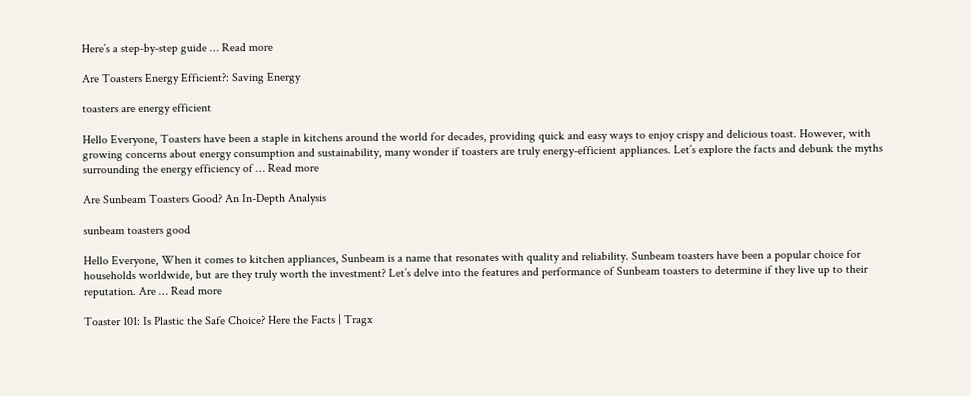Here’s a step-by-step guide … Read more

Are Toasters Energy Efficient?: Saving Energy

toasters are energy efficient

Hello Everyone, Toasters have been a staple in kitchens around the world for decades, providing quick and easy ways to enjoy crispy and delicious toast. However, with growing concerns about energy consumption and sustainability, many wonder if toasters are truly energy-efficient appliances. Let’s explore the facts and debunk the myths surrounding the energy efficiency of … Read more

Are Sunbeam Toasters Good? An In-Depth Analysis

sunbeam toasters good

Hello Everyone, When it comes to kitchen appliances, Sunbeam is a name that resonates with quality and reliability. Sunbeam toasters have been a popular choice for households worldwide, but are they truly worth the investment? Let’s delve into the features and performance of Sunbeam toasters to determine if they live up to their reputation. Are … Read more

Toaster 101: Is Plastic the Safe Choice? Here the Facts | Tragx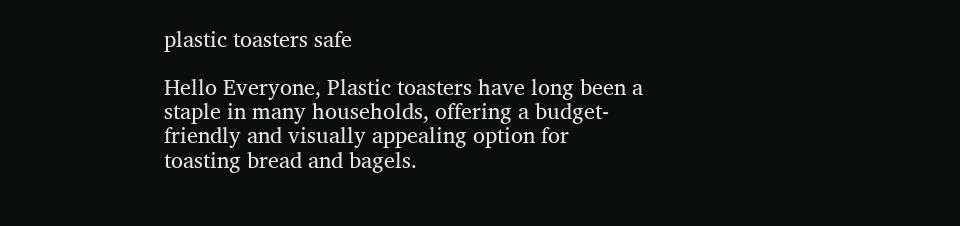plastic toasters safe

Hello Everyone, Plastic toasters have long been a staple in many households, offering a budget-friendly and visually appealing option for toasting bread and bagels.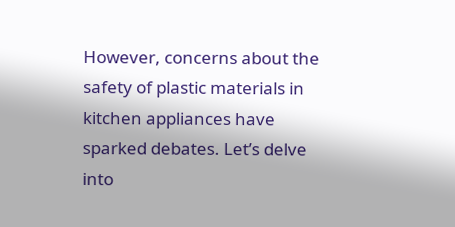However, concerns about the safety of plastic materials in kitchen appliances have sparked debates. Let’s delve into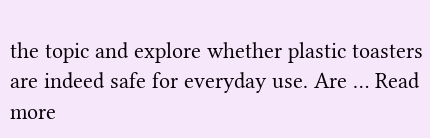the topic and explore whether plastic toasters are indeed safe for everyday use. Are … Read more